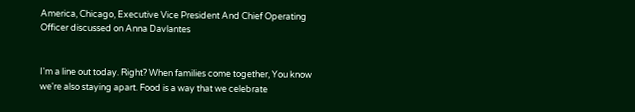America, Chicago, Executive Vice President And Chief Operating Officer discussed on Anna Davlantes


I'm a line out today. Right? When families come together, You know we're also staying apart. Food is a way that we celebrate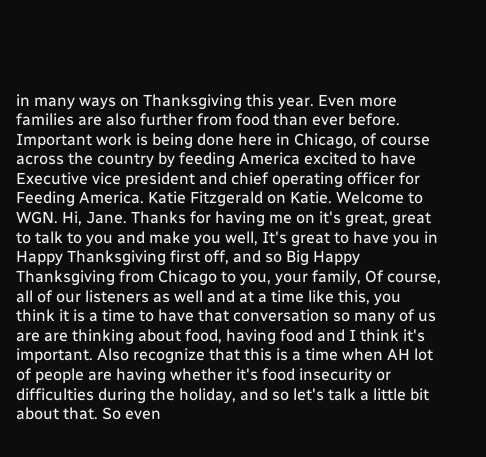in many ways on Thanksgiving this year. Even more families are also further from food than ever before. Important work is being done here in Chicago, of course across the country by feeding America excited to have Executive vice president and chief operating officer for Feeding America. Katie Fitzgerald on Katie. Welcome to WGN. Hi, Jane. Thanks for having me on it's great, great to talk to you and make you well, It's great to have you in Happy Thanksgiving first off, and so Big Happy Thanksgiving from Chicago to you, your family, Of course, all of our listeners as well and at a time like this, you think it is a time to have that conversation so many of us are are thinking about food, having food and I think it's important. Also recognize that this is a time when AH lot of people are having whether it's food insecurity or difficulties during the holiday, and so let's talk a little bit about that. So even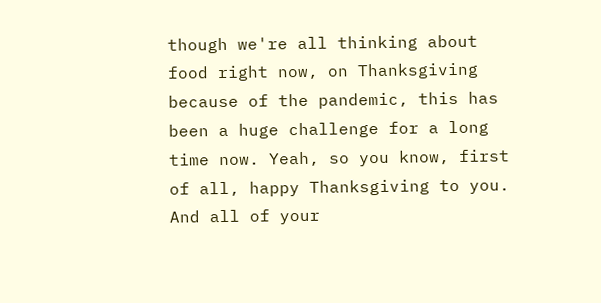though we're all thinking about food right now, on Thanksgiving because of the pandemic, this has been a huge challenge for a long time now. Yeah, so you know, first of all, happy Thanksgiving to you. And all of your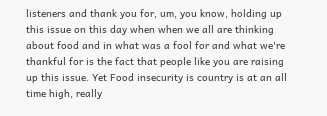listeners and thank you for, um, you know, holding up this issue on this day when when we all are thinking about food and in what was a fool for and what we're thankful for is the fact that people like you are raising up this issue. Yet Food insecurity is country is at an all time high, really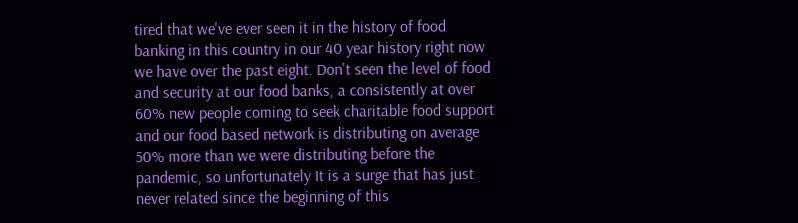tired that we've ever seen it in the history of food banking in this country in our 40 year history right now we have over the past eight. Don't seen the level of food and security at our food banks, a consistently at over 60% new people coming to seek charitable food support and our food based network is distributing on average 50% more than we were distributing before the pandemic, so unfortunately It is a surge that has just never related since the beginning of this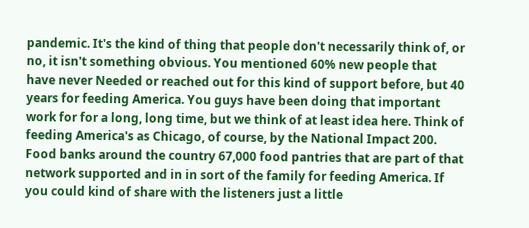pandemic. It's the kind of thing that people don't necessarily think of, or no, it isn't something obvious. You mentioned 60% new people that have never Needed or reached out for this kind of support before, but 40 years for feeding America. You guys have been doing that important work for for a long, long time, but we think of at least idea here. Think of feeding America's as Chicago, of course, by the National Impact 200. Food banks around the country 67,000 food pantries that are part of that network supported and in in sort of the family for feeding America. If you could kind of share with the listeners just a little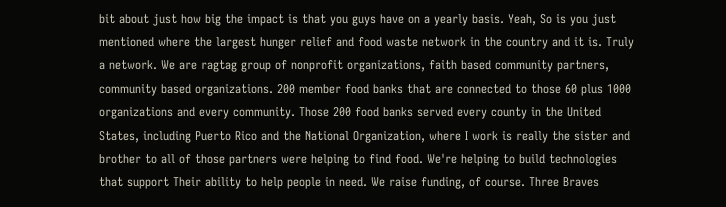bit about just how big the impact is that you guys have on a yearly basis. Yeah, So is you just mentioned where the largest hunger relief and food waste network in the country and it is. Truly a network. We are ragtag group of nonprofit organizations, faith based community partners, community based organizations. 200 member food banks that are connected to those 60 plus 1000 organizations and every community. Those 200 food banks served every county in the United States, including Puerto Rico and the National Organization, where I work is really the sister and brother to all of those partners were helping to find food. We're helping to build technologies that support Their ability to help people in need. We raise funding, of course. Three Braves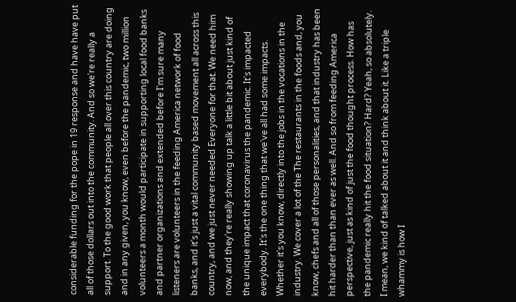considerable funding for the pope in 19 response and have have put all of those dollars out into the community. And so we're really a support. To the good work that people all over this country are doing and in any given, you know, even before the pandemic, two million volunteers a month would participate in supporting local food banks and partner organizations and extended before I'm sure many listeners are volunteers in the feeding America network of food banks, and it's just a vital community based movement all across this country, and we just never needed Everyone for that. We need him now, and they're really showing up talk a little bit about just kind of the unique impact that coronavirus the pandemic. It's impacted everybody. It's the one thing that we've all had some impacts. Whether it's you know, directly into the jobs in the vocations in the industry. We cover a lot of the The restaurants in the foods and, you know, chefs and all of those personalities, and that industry has been hit harder than than ever as well. And so from feeding America perspective, just as kind of just the food thought process. How has the pandemic really hit the food situation? Hard? Yeah, so absolutely. I mean, we kind of talked about it and think about it. Like a triple whammy is how I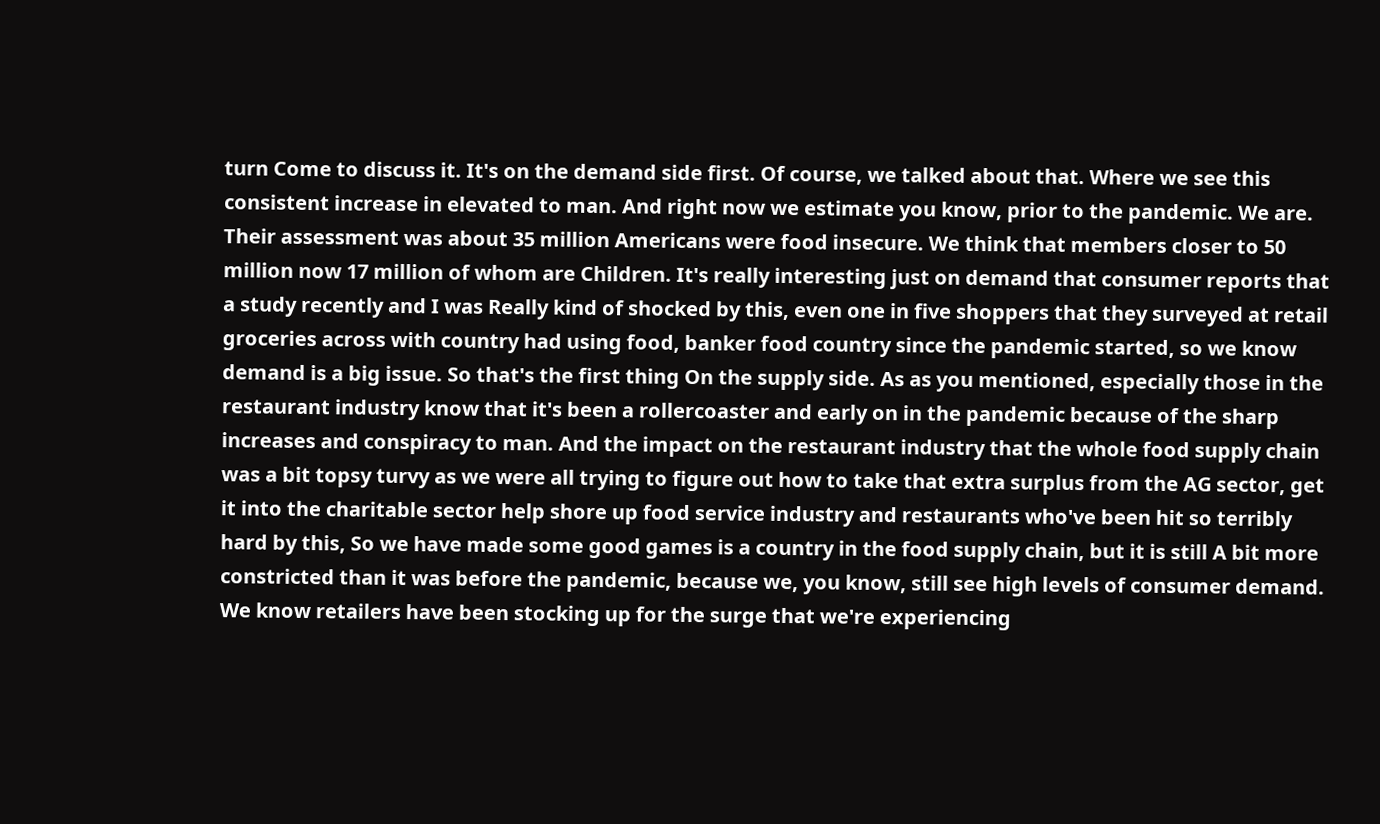turn Come to discuss it. It's on the demand side first. Of course, we talked about that. Where we see this consistent increase in elevated to man. And right now we estimate you know, prior to the pandemic. We are. Their assessment was about 35 million Americans were food insecure. We think that members closer to 50 million now 17 million of whom are Children. It's really interesting just on demand that consumer reports that a study recently and I was Really kind of shocked by this, even one in five shoppers that they surveyed at retail groceries across with country had using food, banker food country since the pandemic started, so we know demand is a big issue. So that's the first thing On the supply side. As as you mentioned, especially those in the restaurant industry know that it's been a rollercoaster and early on in the pandemic because of the sharp increases and conspiracy to man. And the impact on the restaurant industry that the whole food supply chain was a bit topsy turvy as we were all trying to figure out how to take that extra surplus from the AG sector, get it into the charitable sector help shore up food service industry and restaurants who've been hit so terribly hard by this, So we have made some good games is a country in the food supply chain, but it is still A bit more constricted than it was before the pandemic, because we, you know, still see high levels of consumer demand. We know retailers have been stocking up for the surge that we're experiencing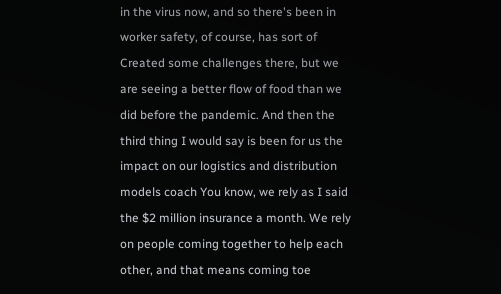in the virus now, and so there's been in worker safety, of course, has sort of Created some challenges there, but we are seeing a better flow of food than we did before the pandemic. And then the third thing I would say is been for us the impact on our logistics and distribution models coach You know, we rely as I said the $2 million insurance a month. We rely on people coming together to help each other, and that means coming toe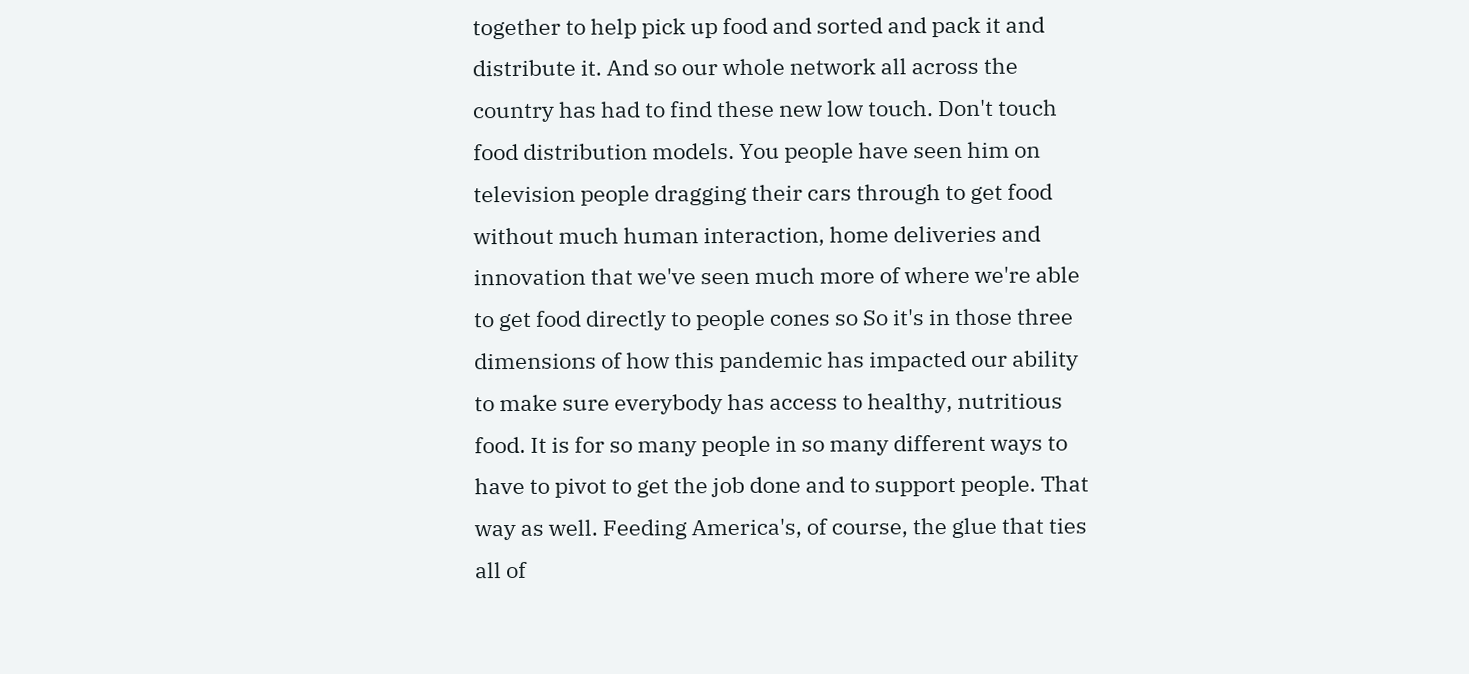together to help pick up food and sorted and pack it and distribute it. And so our whole network all across the country has had to find these new low touch. Don't touch food distribution models. You people have seen him on television people dragging their cars through to get food without much human interaction, home deliveries and innovation that we've seen much more of where we're able to get food directly to people cones so So it's in those three dimensions of how this pandemic has impacted our ability to make sure everybody has access to healthy, nutritious food. It is for so many people in so many different ways to have to pivot to get the job done and to support people. That way as well. Feeding America's, of course, the glue that ties all of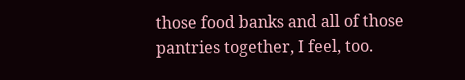those food banks and all of those pantries together, I feel, too.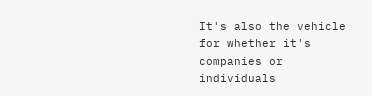It's also the vehicle for whether it's companies or individuals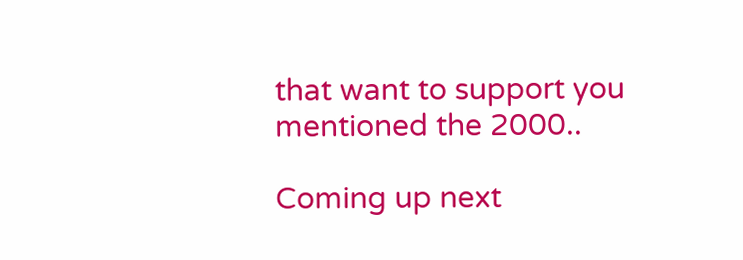that want to support you mentioned the 2000..

Coming up next